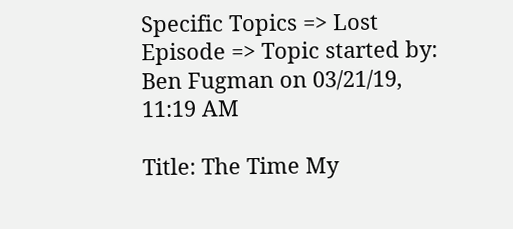Specific Topics => Lost Episode => Topic started by: Ben Fugman on 03/21/19, 11:19 AM

Title: The Time My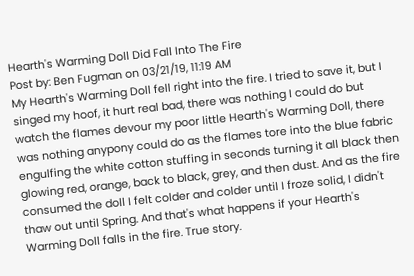Hearth's Warming Doll Did Fall Into The Fire
Post by: Ben Fugman on 03/21/19, 11:19 AM
My Hearth's Warming Doll fell right into the fire. I tried to save it, but I singed my hoof, it hurt real bad, there was nothing I could do but watch the flames devour my poor little Hearth's Warming Doll, there was nothing anypony could do as the flames tore into the blue fabric engulfing the white cotton stuffing in seconds turning it all black then glowing red, orange, back to black, grey, and then dust. And as the fire consumed the doll I felt colder and colder until I froze solid, I didn't thaw out until Spring. And that's what happens if your Hearth's Warming Doll falls in the fire. True story.